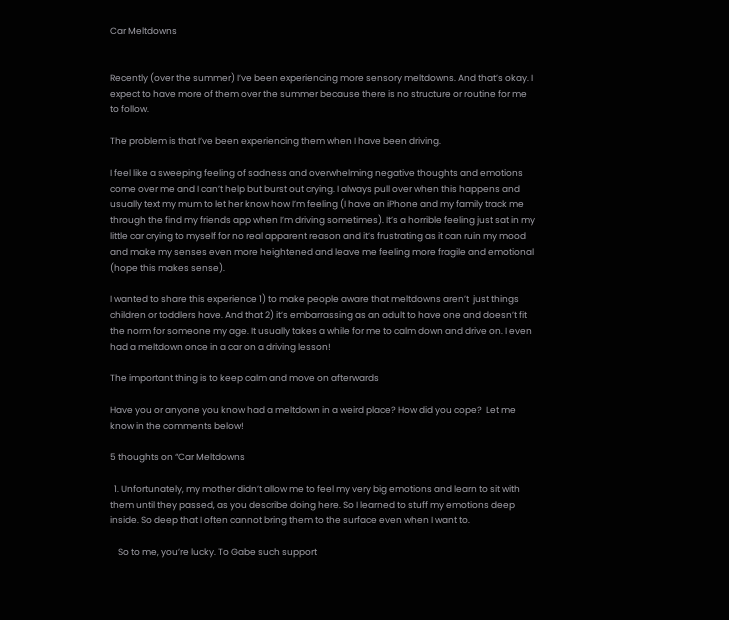Car Meltdowns


Recently (over the summer) I’ve been experiencing more sensory meltdowns. And that’s okay. I expect to have more of them over the summer because there is no structure or routine for me to follow.

The problem is that I’ve been experiencing them when I have been driving.

I feel like a sweeping feeling of sadness and overwhelming negative thoughts and emotions come over me and I can’t help but burst out crying. I always pull over when this happens and usually text my mum to let her know how I’m feeling (I have an iPhone and my family track me through the find my friends app when I’m driving sometimes). It’s a horrible feeling just sat in my little car crying to myself for no real apparent reason and it’s frustrating as it can ruin my mood and make my senses even more heightened and leave me feeling more fragile and emotional (hope this makes sense).

I wanted to share this experience 1) to make people aware that meltdowns aren’t  just things children or toddlers have. And that 2) it’s embarrassing as an adult to have one and doesn’t fit the norm for someone my age. It usually takes a while for me to calm down and drive on. I even had a meltdown once in a car on a driving lesson!

The important thing is to keep calm and move on afterwards

Have you or anyone you know had a meltdown in a weird place? How did you cope?  Let me know in the comments below!

5 thoughts on “Car Meltdowns

  1. Unfortunately, my mother didn’t allow me to feel my very big emotions and learn to sit with them until they passed, as you describe doing here. So I learned to stuff my emotions deep inside. So deep that I often cannot bring them to the surface even when I want to.

    So to me, you’re lucky. To Gabe such support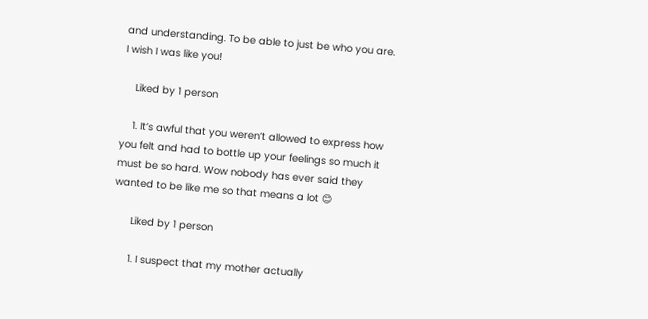and understanding. To be able to just be who you are. I wish I was like you!

    Liked by 1 person

    1. It’s awful that you weren’t allowed to express how you felt and had to bottle up your feelings so much it must be so hard. Wow nobody has ever said they wanted to be like me so that means a lot 😊

      Liked by 1 person

      1. I suspect that my mother actually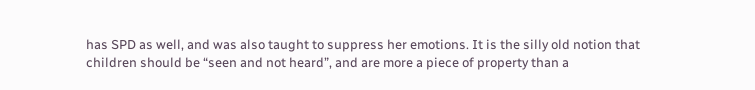has SPD as well, and was also taught to suppress her emotions. It is the silly old notion that children should be “seen and not heard”, and are more a piece of property than a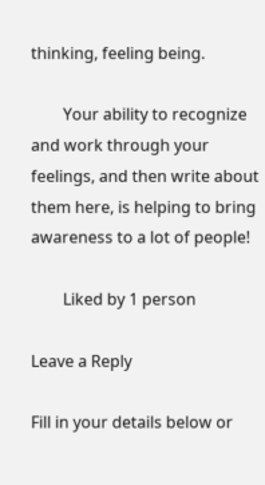thinking, feeling being.

        Your ability to recognize and work through your feelings, and then write about them here, is helping to bring awareness to a lot of people!

        Liked by 1 person

Leave a Reply

Fill in your details below or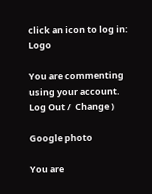click an icon to log in: Logo

You are commenting using your account. Log Out /  Change )

Google photo

You are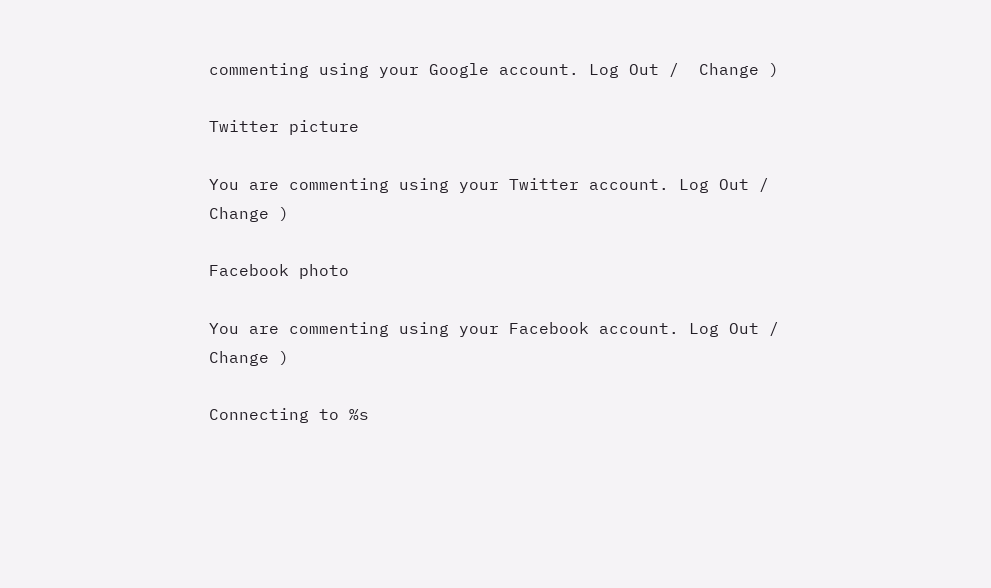commenting using your Google account. Log Out /  Change )

Twitter picture

You are commenting using your Twitter account. Log Out /  Change )

Facebook photo

You are commenting using your Facebook account. Log Out /  Change )

Connecting to %s